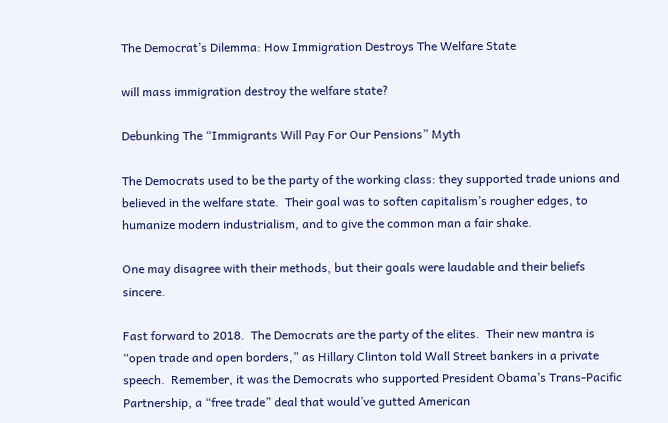The Democrat’s Dilemma: How Immigration Destroys The Welfare State

will mass immigration destroy the welfare state?

Debunking The “Immigrants Will Pay For Our Pensions” Myth

The Democrats used to be the party of the working class: they supported trade unions and believed in the welfare state.  Their goal was to soften capitalism’s rougher edges, to humanize modern industrialism, and to give the common man a fair shake.

One may disagree with their methods, but their goals were laudable and their beliefs sincere.

Fast forward to 2018.  The Democrats are the party of the elites.  Their new mantra is “open trade and open borders,” as Hillary Clinton told Wall Street bankers in a private speech.  Remember, it was the Democrats who supported President Obama’s Trans-Pacific Partnership, a “free trade” deal that would’ve gutted American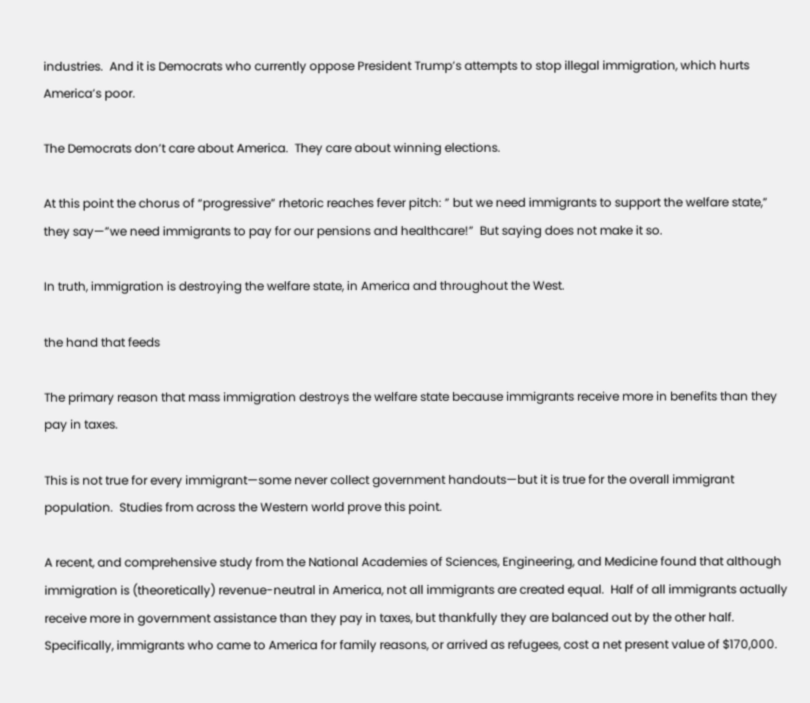industries.  And it is Democrats who currently oppose President Trump’s attempts to stop illegal immigration, which hurts America’s poor.

The Democrats don’t care about America.  They care about winning elections.

At this point the chorus of “progressive” rhetoric reaches fever pitch: ” but we need immigrants to support the welfare state,” they say—”we need immigrants to pay for our pensions and healthcare!”  But saying does not make it so.

In truth, immigration is destroying the welfare state, in America and throughout the West.

the hand that feeds

The primary reason that mass immigration destroys the welfare state because immigrants receive more in benefits than they pay in taxes.

This is not true for every immigrant—some never collect government handouts—but it is true for the overall immigrant population.  Studies from across the Western world prove this point.

A recent, and comprehensive study from the National Academies of Sciences, Engineering, and Medicine found that although immigration is (theoretically) revenue-neutral in America, not all immigrants are created equal.  Half of all immigrants actually receive more in government assistance than they pay in taxes, but thankfully they are balanced out by the other half.  Specifically, immigrants who came to America for family reasons, or arrived as refugees, cost a net present value of $170,000.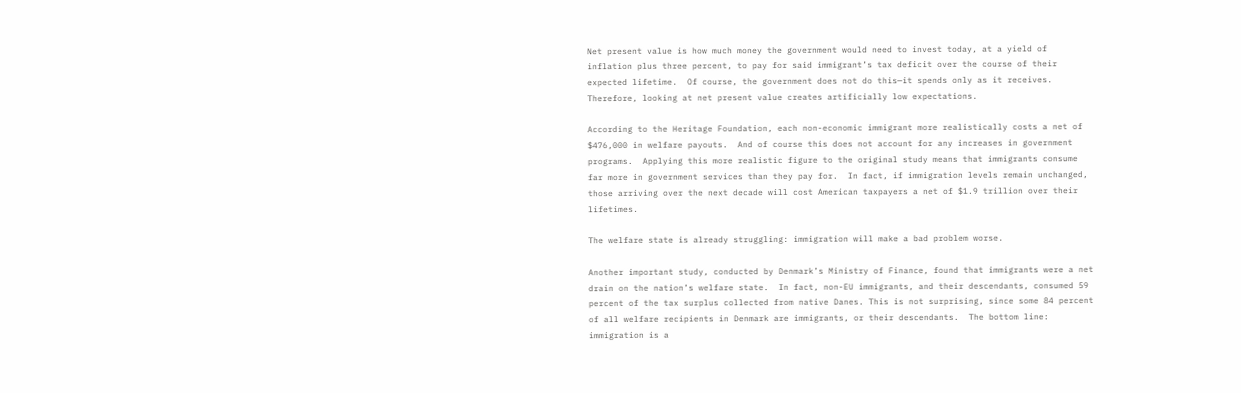Net present value is how much money the government would need to invest today, at a yield of inflation plus three percent, to pay for said immigrant’s tax deficit over the course of their expected lifetime.  Of course, the government does not do this—it spends only as it receives.  Therefore, looking at net present value creates artificially low expectations.

According to the Heritage Foundation, each non-economic immigrant more realistically costs a net of $476,000 in welfare payouts.  And of course this does not account for any increases in government programs.  Applying this more realistic figure to the original study means that immigrants consume far more in government services than they pay for.  In fact, if immigration levels remain unchanged, those arriving over the next decade will cost American taxpayers a net of $1.9 trillion over their lifetimes.

The welfare state is already struggling: immigration will make a bad problem worse.

Another important study, conducted by Denmark’s Ministry of Finance, found that immigrants were a net drain on the nation’s welfare state.  In fact, non-EU immigrants, and their descendants, consumed 59 percent of the tax surplus collected from native Danes. This is not surprising, since some 84 percent of all welfare recipients in Denmark are immigrants, or their descendants.  The bottom line: immigration is a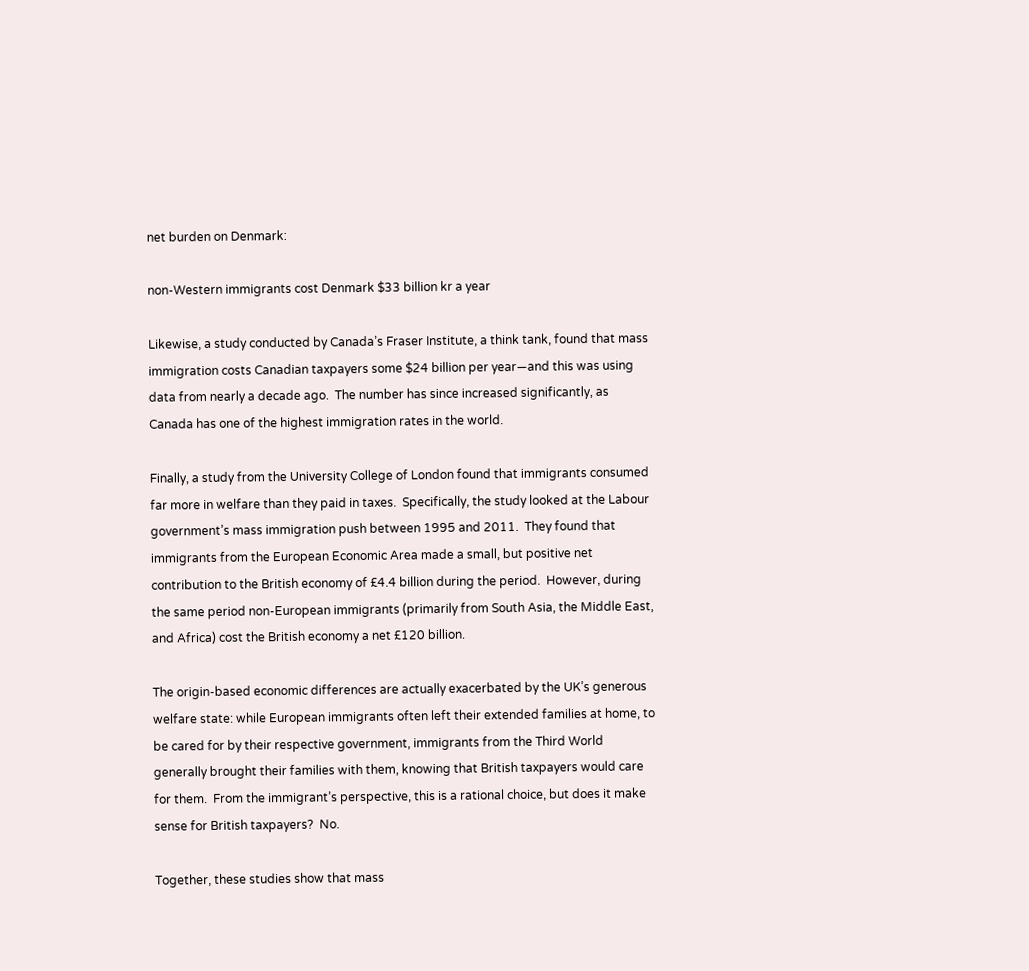net burden on Denmark:

non-Western immigrants cost Denmark $33 billion kr a year

Likewise, a study conducted by Canada’s Fraser Institute, a think tank, found that mass immigration costs Canadian taxpayers some $24 billion per year—and this was using data from nearly a decade ago.  The number has since increased significantly, as Canada has one of the highest immigration rates in the world.

Finally, a study from the University College of London found that immigrants consumed far more in welfare than they paid in taxes.  Specifically, the study looked at the Labour government’s mass immigration push between 1995 and 2011.  They found that immigrants from the European Economic Area made a small, but positive net contribution to the British economy of £4.4 billion during the period.  However, during the same period non-European immigrants (primarily from South Asia, the Middle East, and Africa) cost the British economy a net £120 billion.

The origin-based economic differences are actually exacerbated by the UK’s generous welfare state: while European immigrants often left their extended families at home, to be cared for by their respective government, immigrants from the Third World generally brought their families with them, knowing that British taxpayers would care for them.  From the immigrant’s perspective, this is a rational choice, but does it make sense for British taxpayers?  No.

Together, these studies show that mass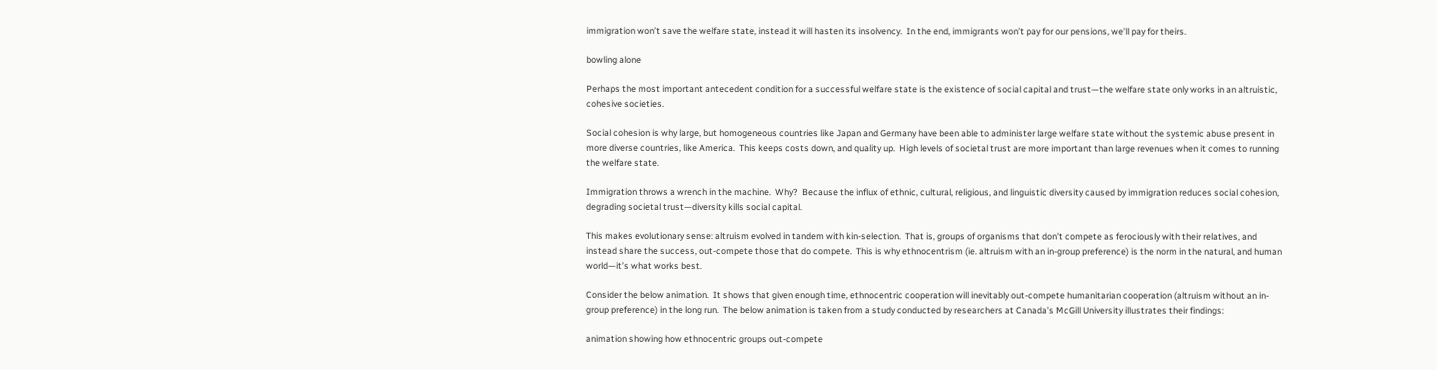immigration won’t save the welfare state, instead it will hasten its insolvency.  In the end, immigrants won’t pay for our pensions, we’ll pay for theirs.

bowling alone

Perhaps the most important antecedent condition for a successful welfare state is the existence of social capital and trust—the welfare state only works in an altruistic, cohesive societies.

Social cohesion is why large, but homogeneous countries like Japan and Germany have been able to administer large welfare state without the systemic abuse present in more diverse countries, like America.  This keeps costs down, and quality up.  High levels of societal trust are more important than large revenues when it comes to running the welfare state.

Immigration throws a wrench in the machine.  Why?  Because the influx of ethnic, cultural, religious, and linguistic diversity caused by immigration reduces social cohesion, degrading societal trust—diversity kills social capital.

This makes evolutionary sense: altruism evolved in tandem with kin-selection.  That is, groups of organisms that don’t compete as ferociously with their relatives, and instead share the success, out-compete those that do compete.  This is why ethnocentrism (ie. altruism with an in-group preference) is the norm in the natural, and human world—it’s what works best.

Consider the below animation.  It shows that given enough time, ethnocentric cooperation will inevitably out-compete humanitarian cooperation (altruism without an in-group preference) in the long run.  The below animation is taken from a study conducted by researchers at Canada’s McGill University illustrates their findings:

animation showing how ethnocentric groups out-compete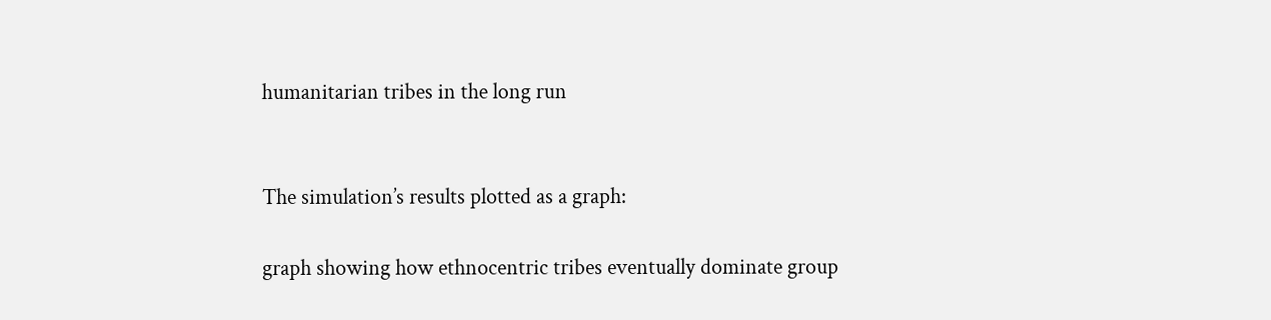humanitarian tribes in the long run


The simulation’s results plotted as a graph:

graph showing how ethnocentric tribes eventually dominate group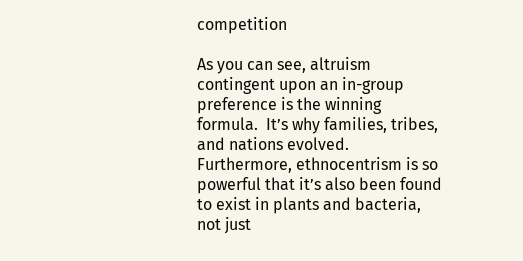competition

As you can see, altruism contingent upon an in-group preference is the winning formula.  It’s why families, tribes, and nations evolved.  Furthermore, ethnocentrism is so powerful that it’s also been found to exist in plants and bacteria, not just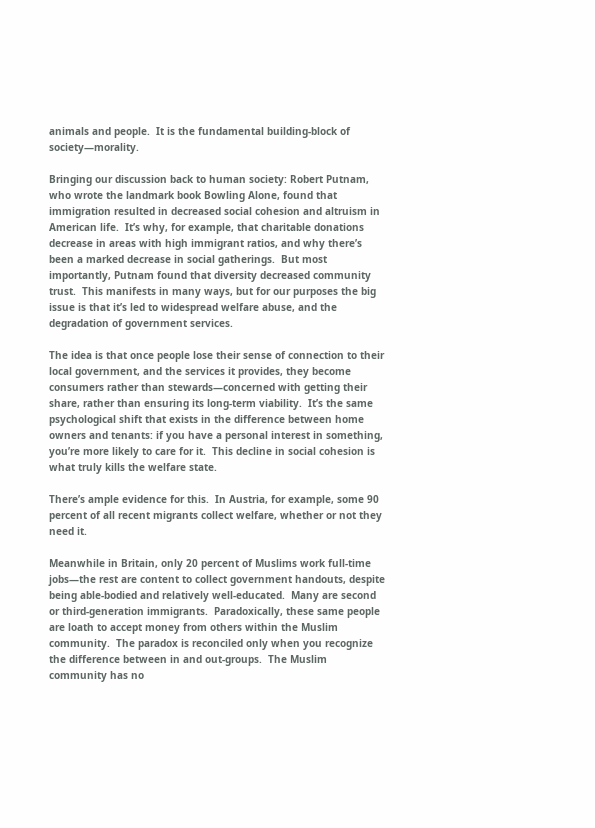animals and people.  It is the fundamental building-block of society—morality.

Bringing our discussion back to human society: Robert Putnam, who wrote the landmark book Bowling Alone, found that immigration resulted in decreased social cohesion and altruism in American life.  It’s why, for example, that charitable donations decrease in areas with high immigrant ratios, and why there’s been a marked decrease in social gatherings.  But most importantly, Putnam found that diversity decreased community trust.  This manifests in many ways, but for our purposes the big issue is that it’s led to widespread welfare abuse, and the degradation of government services.

The idea is that once people lose their sense of connection to their local government, and the services it provides, they become consumers rather than stewards—concerned with getting their share, rather than ensuring its long-term viability.  It’s the same psychological shift that exists in the difference between home owners and tenants: if you have a personal interest in something, you’re more likely to care for it.  This decline in social cohesion is what truly kills the welfare state.

There’s ample evidence for this.  In Austria, for example, some 90 percent of all recent migrants collect welfare, whether or not they need it.

Meanwhile in Britain, only 20 percent of Muslims work full-time jobs—the rest are content to collect government handouts, despite being able-bodied and relatively well-educated.  Many are second or third-generation immigrants.  Paradoxically, these same people are loath to accept money from others within the Muslim community.  The paradox is reconciled only when you recognize the difference between in and out-groups.  The Muslim community has no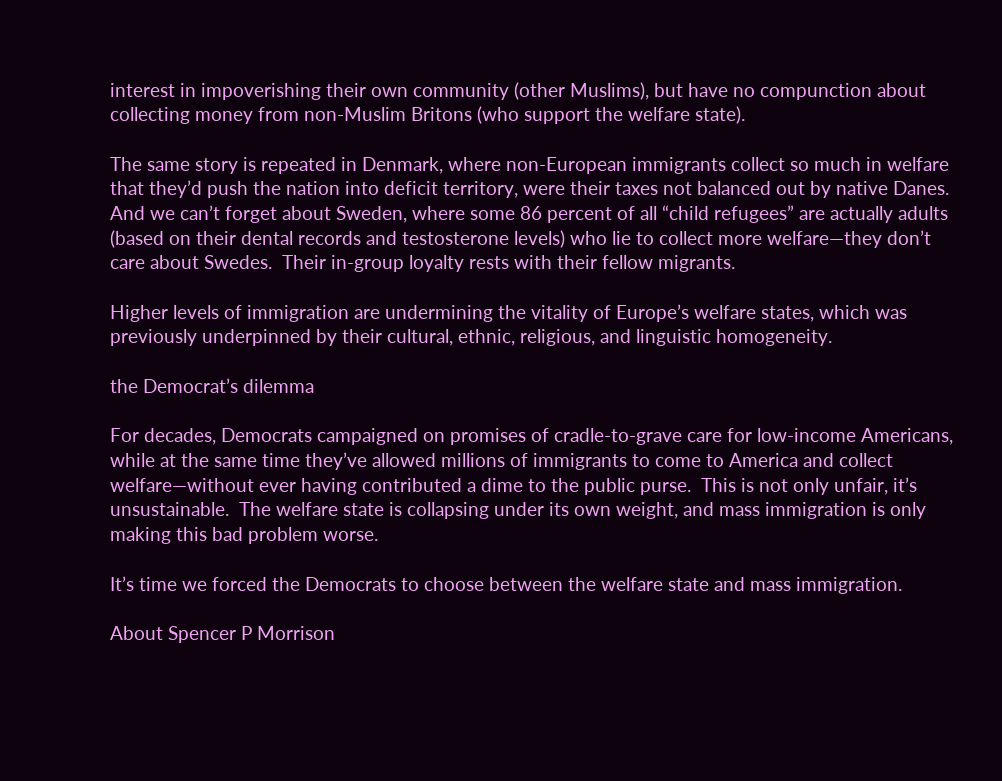interest in impoverishing their own community (other Muslims), but have no compunction about collecting money from non-Muslim Britons (who support the welfare state).

The same story is repeated in Denmark, where non-European immigrants collect so much in welfare that they’d push the nation into deficit territory, were their taxes not balanced out by native Danes.  And we can’t forget about Sweden, where some 86 percent of all “child refugees” are actually adults (based on their dental records and testosterone levels) who lie to collect more welfare—they don’t care about Swedes.  Their in-group loyalty rests with their fellow migrants.

Higher levels of immigration are undermining the vitality of Europe’s welfare states, which was previously underpinned by their cultural, ethnic, religious, and linguistic homogeneity.

the Democrat’s dilemma

For decades, Democrats campaigned on promises of cradle-to-grave care for low-income Americans, while at the same time they’ve allowed millions of immigrants to come to America and collect welfare—without ever having contributed a dime to the public purse.  This is not only unfair, it’s unsustainable.  The welfare state is collapsing under its own weight, and mass immigration is only making this bad problem worse.

It’s time we forced the Democrats to choose between the welfare state and mass immigration.

About Spencer P Morrison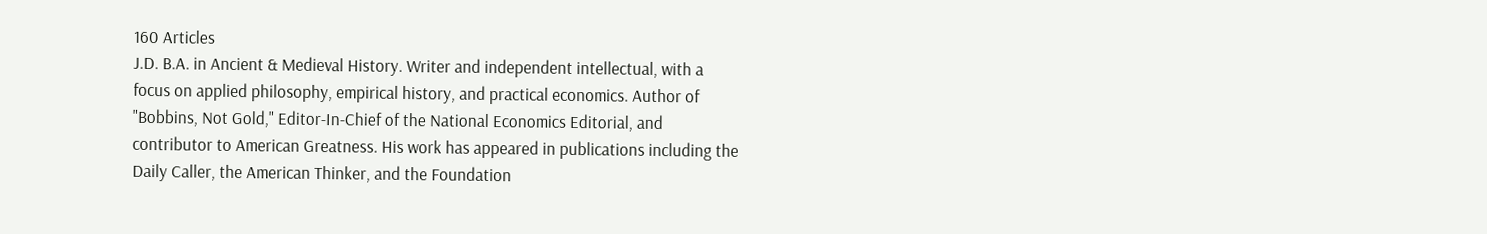160 Articles
J.D. B.A. in Ancient & Medieval History. Writer and independent intellectual, with a focus on applied philosophy, empirical history, and practical economics. Author of "Bobbins, Not Gold," Editor-In-Chief of the National Economics Editorial, and contributor to American Greatness. His work has appeared in publications including the Daily Caller, the American Thinker, and the Foundation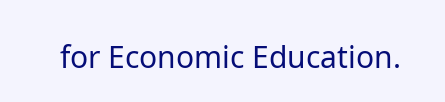for Economic Education.